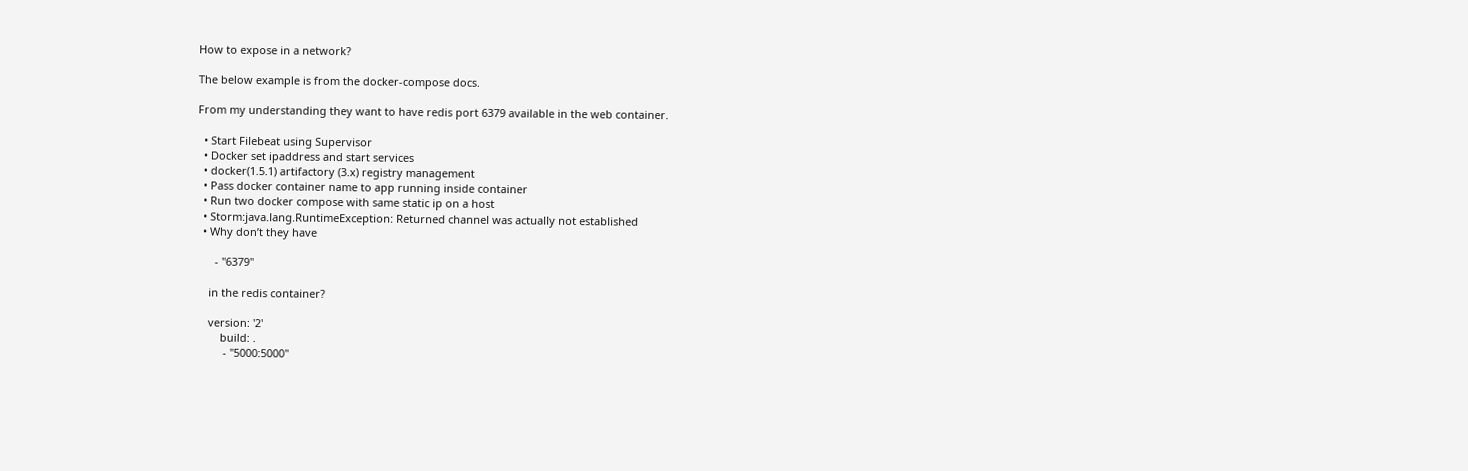How to expose in a network?

The below example is from the docker-compose docs.

From my understanding they want to have redis port 6379 available in the web container.

  • Start Filebeat using Supervisor
  • Docker set ipaddress and start services
  • docker(1.5.1) artifactory (3.x) registry management
  • Pass docker container name to app running inside container
  • Run two docker compose with same static ip on a host
  • Storm:java.lang.RuntimeException: Returned channel was actually not established
  • Why don’t they have

      - "6379"

    in the redis container?

    version: '2'
        build: .
         - "5000:5000"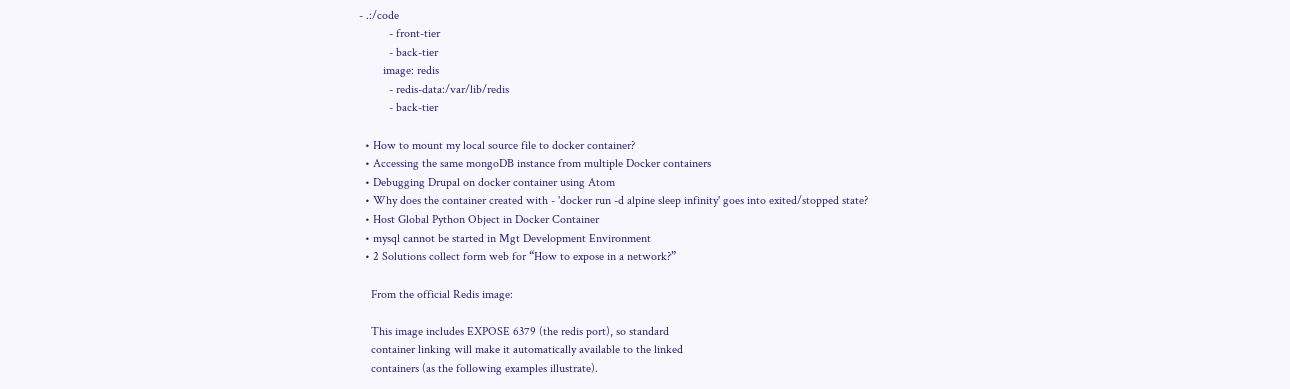- .:/code
          - front-tier
          - back-tier
        image: redis
          - redis-data:/var/lib/redis
          - back-tier

  • How to mount my local source file to docker container?
  • Accessing the same mongoDB instance from multiple Docker containers
  • Debugging Drupal on docker container using Atom
  • Why does the container created with - 'docker run -d alpine sleep infinity' goes into exited/stopped state?
  • Host Global Python Object in Docker Container
  • mysql cannot be started in Mgt Development Environment
  • 2 Solutions collect form web for “How to expose in a network?”

    From the official Redis image:

    This image includes EXPOSE 6379 (the redis port), so standard
    container linking will make it automatically available to the linked
    containers (as the following examples illustrate).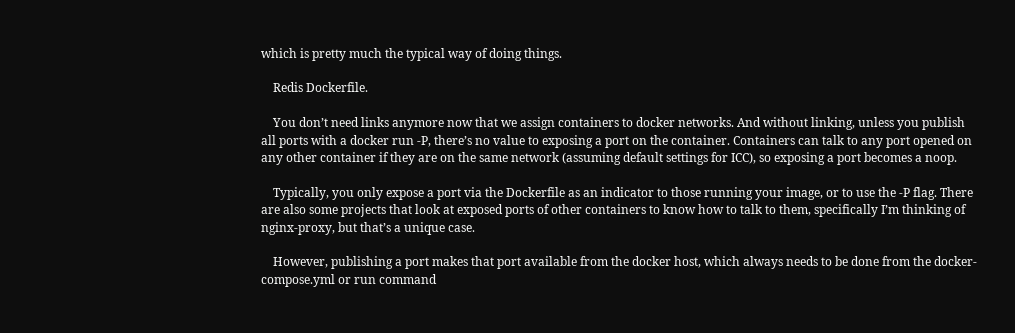which is pretty much the typical way of doing things.

    Redis Dockerfile.

    You don’t need links anymore now that we assign containers to docker networks. And without linking, unless you publish all ports with a docker run -P, there’s no value to exposing a port on the container. Containers can talk to any port opened on any other container if they are on the same network (assuming default settings for ICC), so exposing a port becomes a noop.

    Typically, you only expose a port via the Dockerfile as an indicator to those running your image, or to use the -P flag. There are also some projects that look at exposed ports of other containers to know how to talk to them, specifically I’m thinking of nginx-proxy, but that’s a unique case.

    However, publishing a port makes that port available from the docker host, which always needs to be done from the docker-compose.yml or run command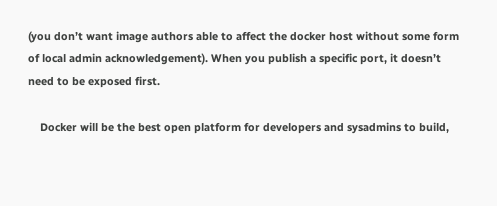(you don’t want image authors able to affect the docker host without some form of local admin acknowledgement). When you publish a specific port, it doesn’t need to be exposed first.

    Docker will be the best open platform for developers and sysadmins to build,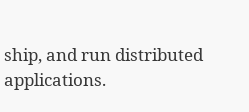ship, and run distributed applications.